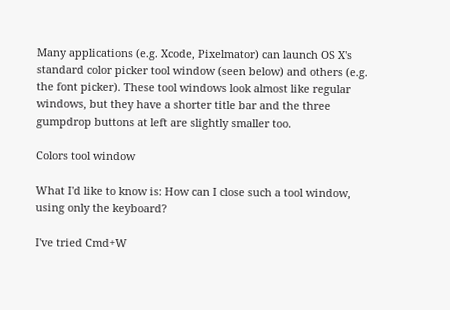Many applications (e.g. Xcode, Pixelmator) can launch OS X's standard color picker tool window (seen below) and others (e.g. the font picker). These tool windows look almost like regular windows, but they have a shorter title bar and the three gumpdrop buttons at left are slightly smaller too.

Colors tool window

What I'd like to know is: How can I close such a tool window, using only the keyboard?

I've tried Cmd+W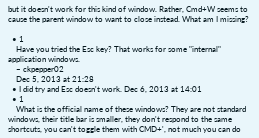but it doesn't work for this kind of window. Rather, Cmd+W seems to cause the parent window to want to close instead. What am I missing?

  • 1
    Have you tried the Esc key? That works for some "internal" application windows.
    – ckpepper02
    Dec 5, 2013 at 21:28
  • I did try and Esc doesn't work. Dec 6, 2013 at 14:01
  • 1
    What is the official name of these windows? They are not standard windows, their title bar is smaller, they don't respond to the same shortcuts, you can't toggle them with CMD+', not much you can do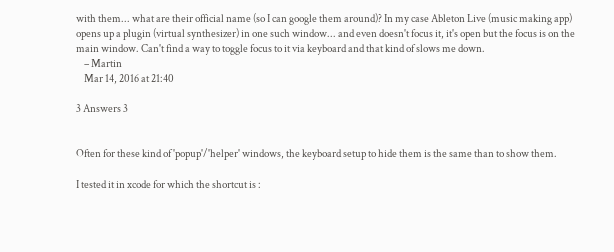with them... what are their official name (so I can google them around)? In my case Ableton Live (music making app) opens up a plugin (virtual synthesizer) in one such window... and even doesn't focus it, it's open but the focus is on the main window. Can't find a way to toggle focus to it via keyboard and that kind of slows me down.
    – Martin
    Mar 14, 2016 at 21:40

3 Answers 3


Often for these kind of 'popup'/'helper' windows, the keyboard setup to hide them is the same than to show them.

I tested it in xcode for which the shortcut is :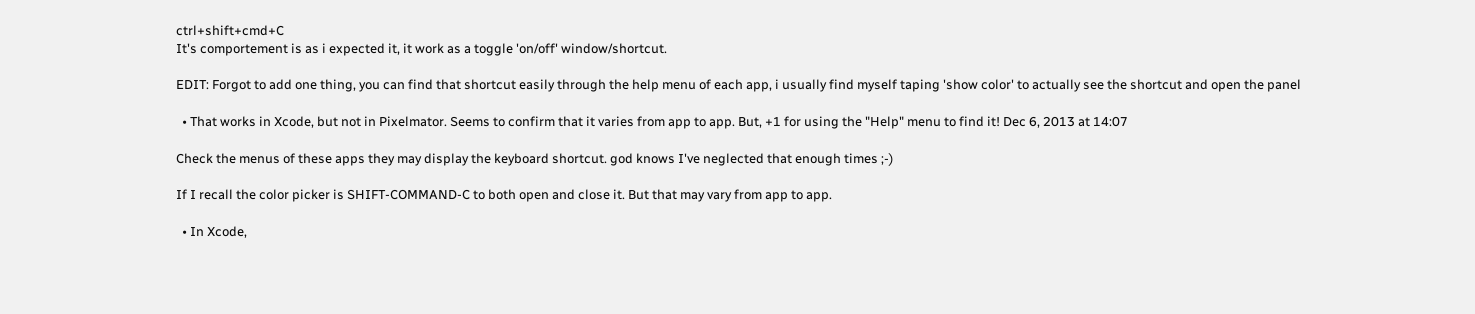ctrl+shift+cmd+C
It's comportement is as i expected it, it work as a toggle 'on/off' window/shortcut.

EDIT: Forgot to add one thing, you can find that shortcut easily through the help menu of each app, i usually find myself taping 'show color' to actually see the shortcut and open the panel

  • That works in Xcode, but not in Pixelmator. Seems to confirm that it varies from app to app. But, +1 for using the "Help" menu to find it! Dec 6, 2013 at 14:07

Check the menus of these apps they may display the keyboard shortcut. god knows I've neglected that enough times ;-)

If I recall the color picker is SHIFT-COMMAND-C to both open and close it. But that may vary from app to app.

  • In Xcode,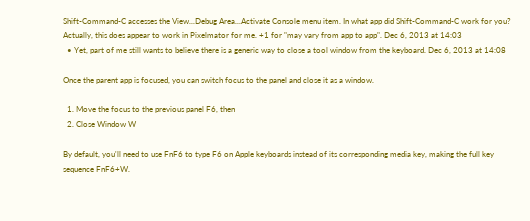Shift-Command-C accesses the View...Debug Area...Activate Console menu item. In what app did Shift-Command-C work for you? Actually, this does appear to work in Pixelmator for me. +1 for "may vary from app to app". Dec 6, 2013 at 14:03
  • Yet, part of me still wants to believe there is a generic way to close a tool window from the keyboard. Dec 6, 2013 at 14:08

Once the parent app is focused, you can switch focus to the panel and close it as a window.

  1. Move the focus to the previous panel F6, then
  2. Close Window W

By default, you'll need to use FnF6 to type F6 on Apple keyboards instead of its corresponding media key, making the full key sequence FnF6+W.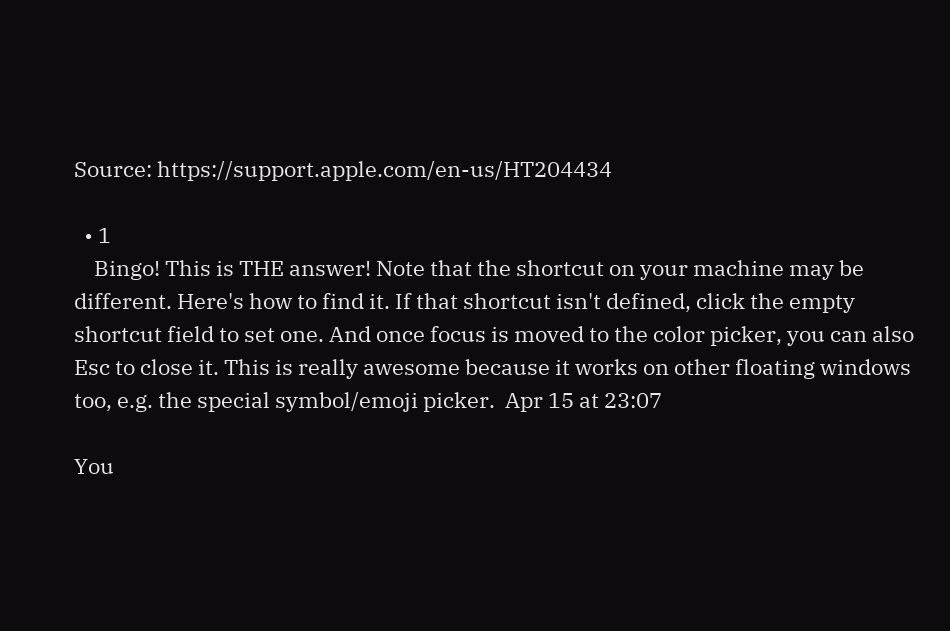Source: https://support.apple.com/en-us/HT204434

  • 1
    Bingo! This is THE answer! Note that the shortcut on your machine may be different. Here's how to find it. If that shortcut isn't defined, click the empty shortcut field to set one. And once focus is moved to the color picker, you can also Esc to close it. This is really awesome because it works on other floating windows too, e.g. the special symbol/emoji picker.  Apr 15 at 23:07

You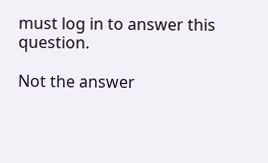must log in to answer this question.

Not the answer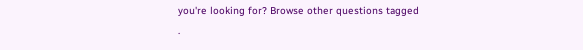you're looking for? Browse other questions tagged .